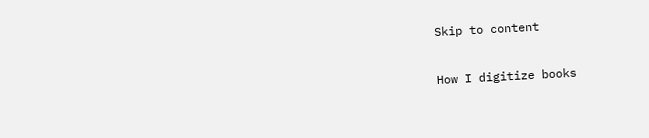Skip to content

How I digitize books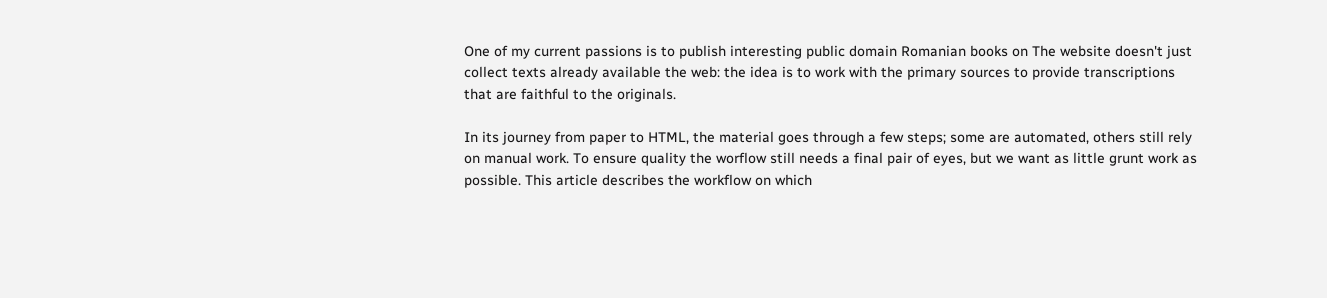One of my current passions is to publish interesting public domain Romanian books on The website doesn't just collect texts already available the web: the idea is to work with the primary sources to provide transcriptions that are faithful to the originals.

In its journey from paper to HTML, the material goes through a few steps; some are automated, others still rely on manual work. To ensure quality the worflow still needs a final pair of eyes, but we want as little grunt work as possible. This article describes the workflow on which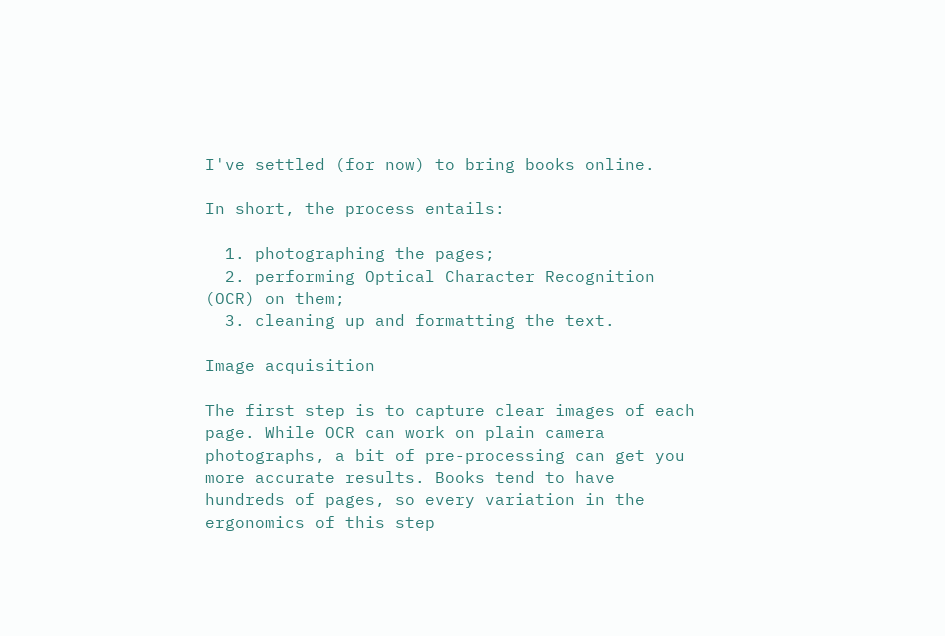I've settled (for now) to bring books online.

In short, the process entails:

  1. photographing the pages;
  2. performing Optical Character Recognition (OCR) on them;
  3. cleaning up and formatting the text.

Image acquisition

The first step is to capture clear images of each page. While OCR can work on plain camera photographs, a bit of pre-processing can get you more accurate results. Books tend to have hundreds of pages, so every variation in the ergonomics of this step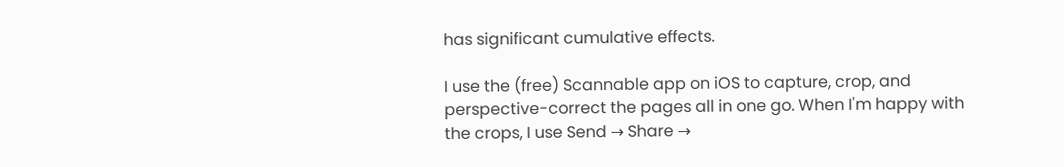has significant cumulative effects.

I use the (free) Scannable app on iOS to capture, crop, and perspective-correct the pages all in one go. When I'm happy with the crops, I use Send → Share →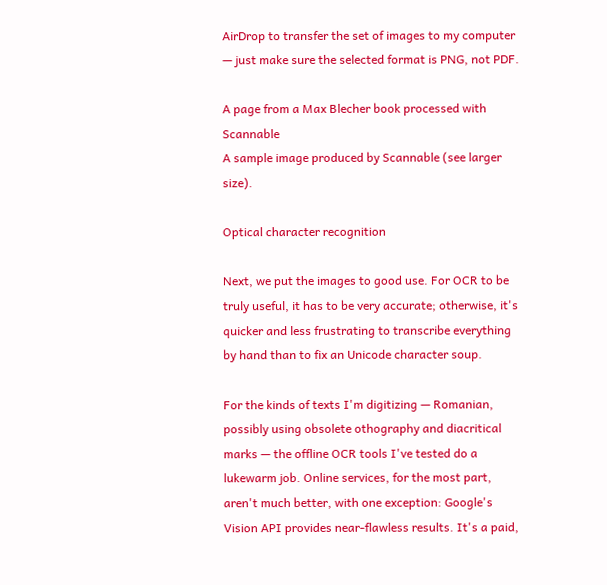AirDrop to transfer the set of images to my computer — just make sure the selected format is PNG, not PDF.

A page from a Max Blecher book processed with Scannable
A sample image produced by Scannable (see larger size).

Optical character recognition

Next, we put the images to good use. For OCR to be truly useful, it has to be very accurate; otherwise, it's quicker and less frustrating to transcribe everything by hand than to fix an Unicode character soup.

For the kinds of texts I'm digitizing — Romanian, possibly using obsolete othography and diacritical marks — the offline OCR tools I've tested do a lukewarm job. Online services, for the most part, aren't much better, with one exception: Google's Vision API provides near-flawless results. It's a paid,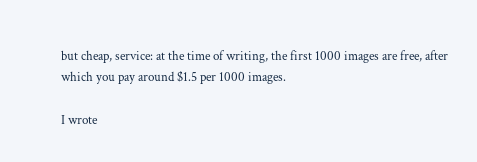but cheap, service: at the time of writing, the first 1000 images are free, after which you pay around $1.5 per 1000 images.

I wrote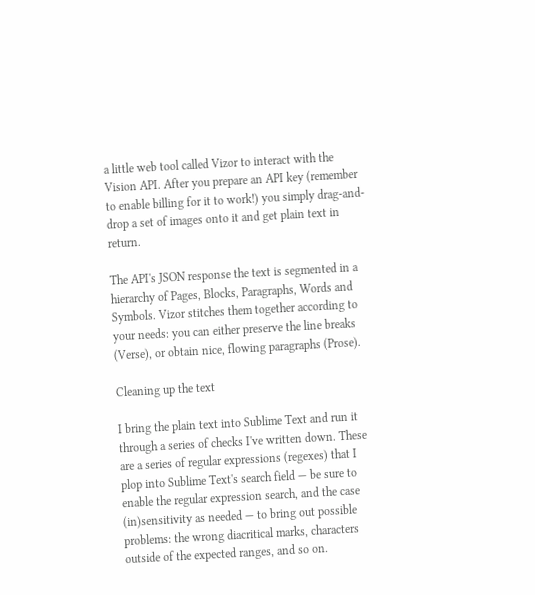a little web tool called Vizor to interact with the Vision API. After you prepare an API key (remember to enable billing for it to work!) you simply drag-and-drop a set of images onto it and get plain text in return.

The API's JSON response the text is segmented in a hierarchy of Pages, Blocks, Paragraphs, Words and Symbols. Vizor stitches them together according to your needs: you can either preserve the line breaks (Verse), or obtain nice, flowing paragraphs (Prose).

Cleaning up the text

I bring the plain text into Sublime Text and run it through a series of checks I've written down. These are a series of regular expressions (regexes) that I plop into Sublime Text's search field — be sure to enable the regular expression search, and the case (in)sensitivity as needed — to bring out possible problems: the wrong diacritical marks, characters outside of the expected ranges, and so on.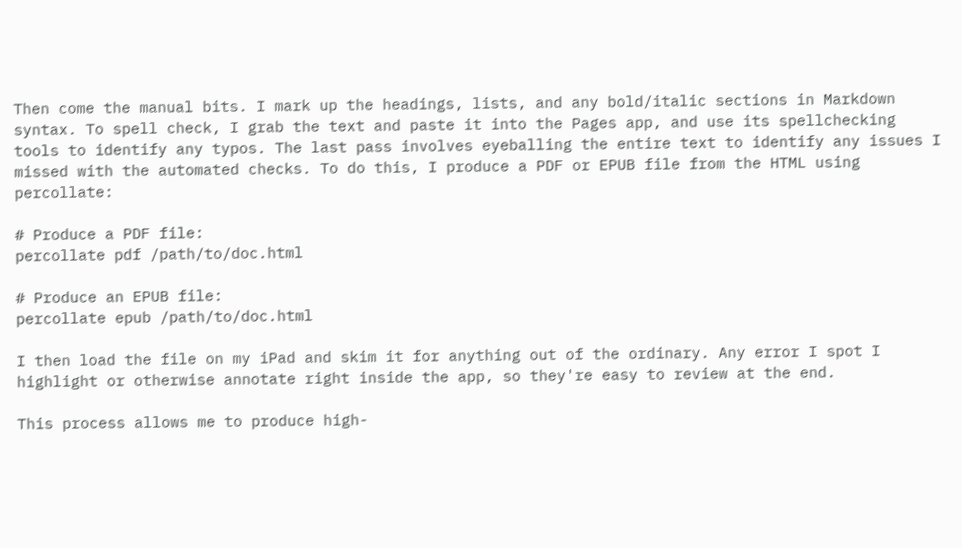Then come the manual bits. I mark up the headings, lists, and any bold/italic sections in Markdown syntax. To spell check, I grab the text and paste it into the Pages app, and use its spellchecking tools to identify any typos. The last pass involves eyeballing the entire text to identify any issues I missed with the automated checks. To do this, I produce a PDF or EPUB file from the HTML using percollate:

# Produce a PDF file:
percollate pdf /path/to/doc.html

# Produce an EPUB file:
percollate epub /path/to/doc.html

I then load the file on my iPad and skim it for anything out of the ordinary. Any error I spot I highlight or otherwise annotate right inside the app, so they're easy to review at the end.

This process allows me to produce high-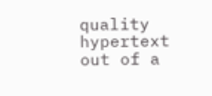quality hypertext out of a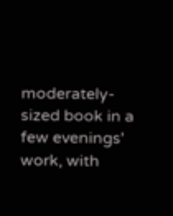moderately-sized book in a few evenings' work, with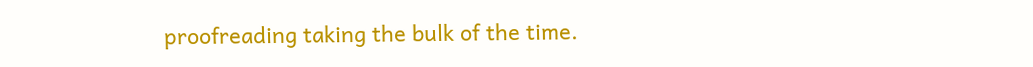proofreading taking the bulk of the time.